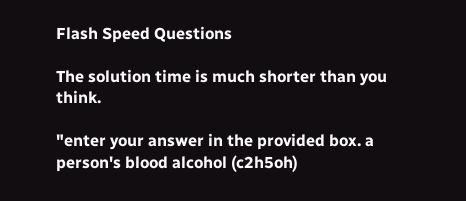Flash Speed Questions

The solution time is much shorter than you think.

"enter your answer in the provided box. a person's blood alcohol (c2h5oh)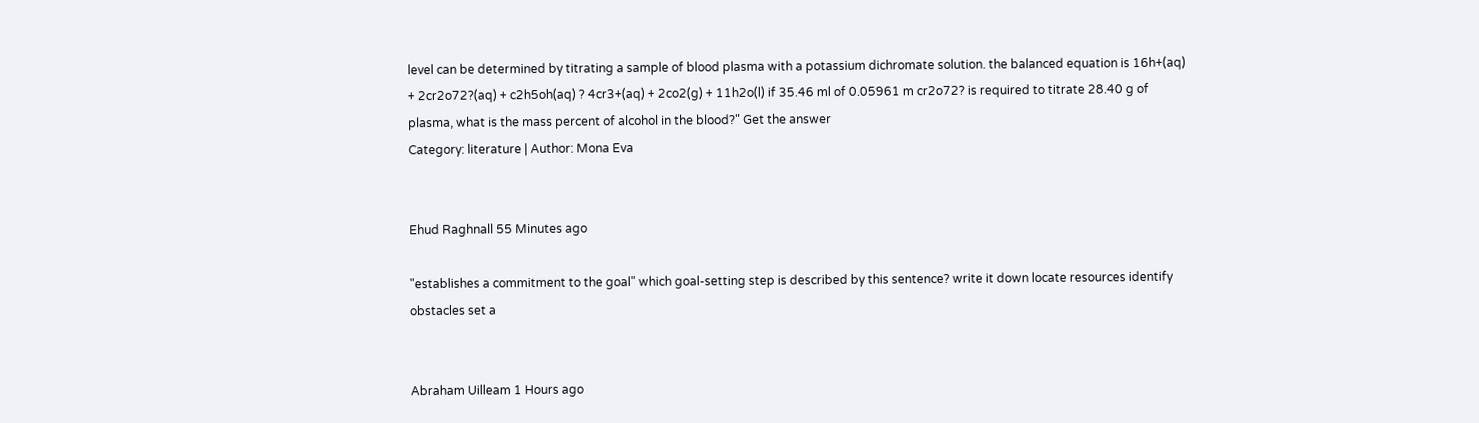level can be determined by titrating a sample of blood plasma with a potassium dichromate solution. the balanced equation is 16h+(aq) + 2cr2o72?(aq) + c2h5oh(aq) ? 4cr3+(aq) + 2co2(g) + 11h2o(l) if 35.46 ml of 0.05961 m cr2o72? is required to titrate 28.40 g of plasma, what is the mass percent of alcohol in the blood?" Get the answer
Category: literature | Author: Mona Eva


Ehud Raghnall 55 Minutes ago

"establishes a commitment to the goal" which goal-setting step is described by this sentence? write it down locate resources identify obstacles set a


Abraham Uilleam 1 Hours ago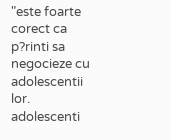"este foarte corect ca p?rinti sa negocieze cu adolescentii lor. adolescenti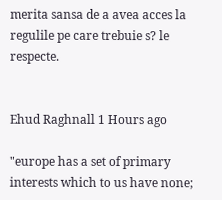merita sansa de a avea acces la regulile pe care trebuie s? le respecte.


Ehud Raghnall 1 Hours ago

"europe has a set of primary interests which to us have none;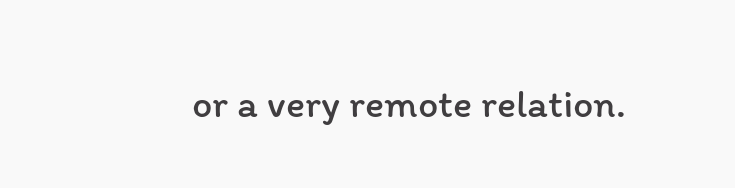or a very remote relation.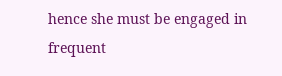hence she must be engaged in frequent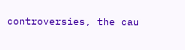controversies, the cau